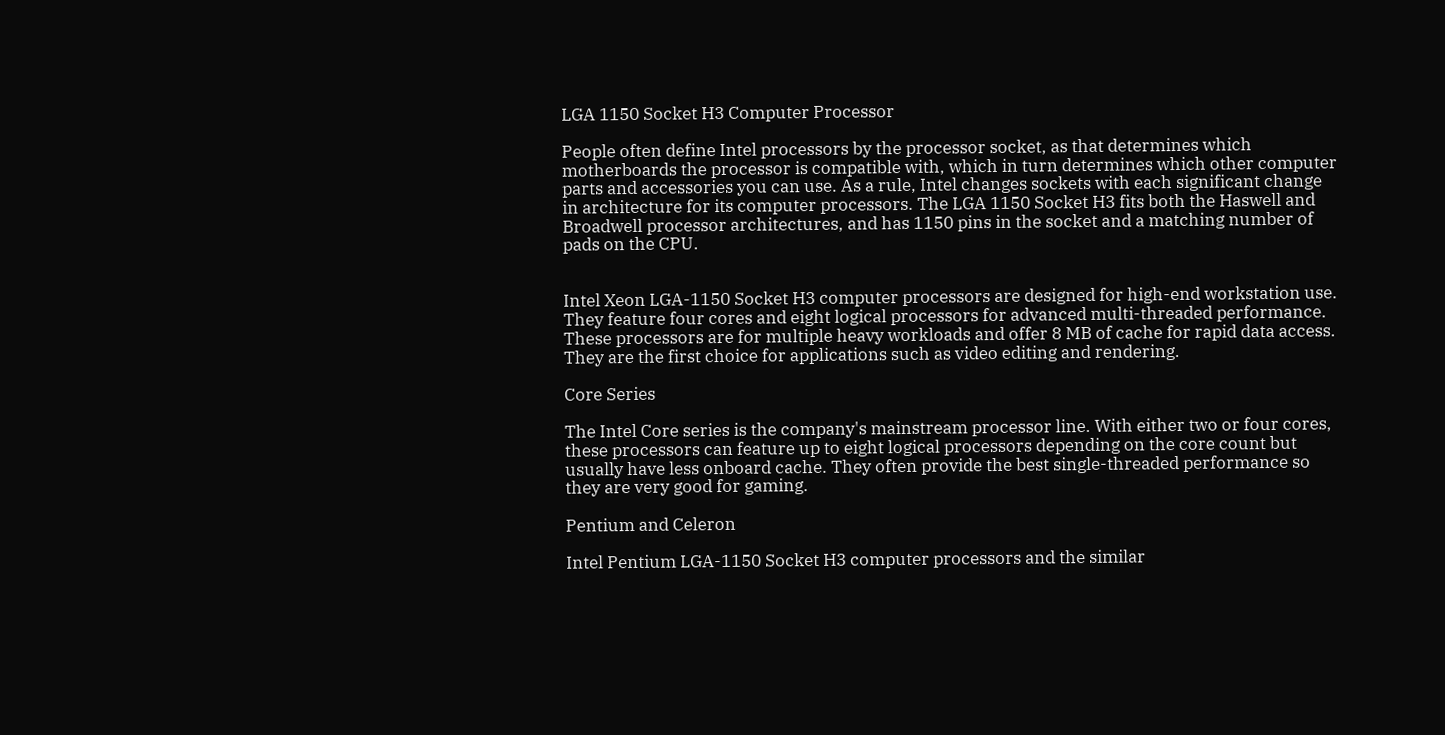LGA 1150 Socket H3 Computer Processor

People often define Intel processors by the processor socket, as that determines which motherboards the processor is compatible with, which in turn determines which other computer parts and accessories you can use. As a rule, Intel changes sockets with each significant change in architecture for its computer processors. The LGA 1150 Socket H3 fits both the Haswell and Broadwell processor architectures, and has 1150 pins in the socket and a matching number of pads on the CPU.


Intel Xeon LGA-1150 Socket H3 computer processors are designed for high-end workstation use. They feature four cores and eight logical processors for advanced multi-threaded performance. These processors are for multiple heavy workloads and offer 8 MB of cache for rapid data access. They are the first choice for applications such as video editing and rendering.

Core Series

The Intel Core series is the company's mainstream processor line. With either two or four cores, these processors can feature up to eight logical processors depending on the core count but usually have less onboard cache. They often provide the best single-threaded performance so they are very good for gaming.

Pentium and Celeron

Intel Pentium LGA-1150 Socket H3 computer processors and the similar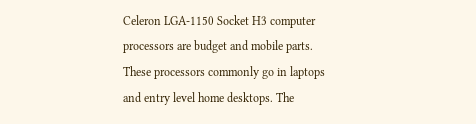Celeron LGA-1150 Socket H3 computer processors are budget and mobile parts. These processors commonly go in laptops and entry level home desktops. The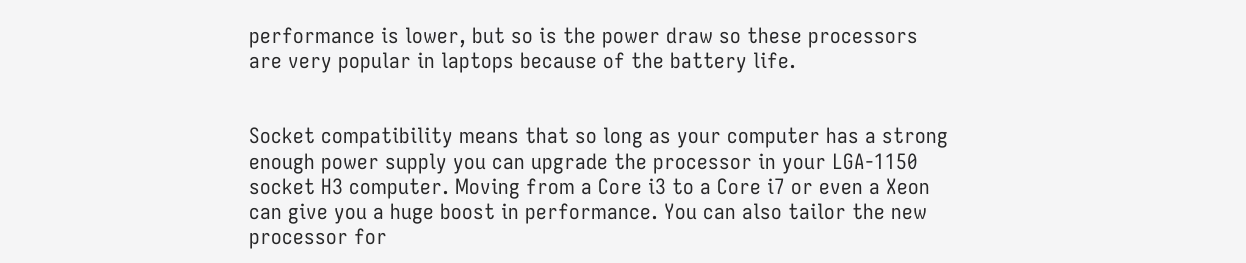performance is lower, but so is the power draw so these processors are very popular in laptops because of the battery life.


Socket compatibility means that so long as your computer has a strong enough power supply you can upgrade the processor in your LGA-1150 socket H3 computer. Moving from a Core i3 to a Core i7 or even a Xeon can give you a huge boost in performance. You can also tailor the new processor for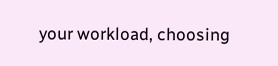your workload, choosing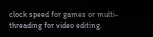clock speed for games or multi-threading for video editing.